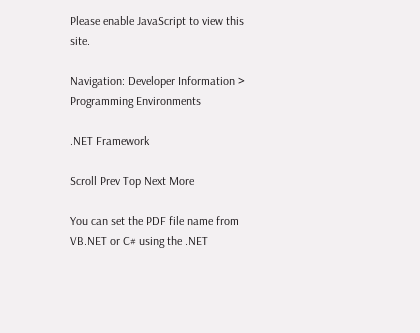Please enable JavaScript to view this site.

Navigation: Developer Information > Programming Environments

.NET Framework

Scroll Prev Top Next More

You can set the PDF file name from VB.NET or C# using the .NET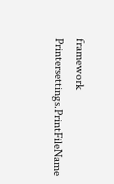framework Printersettings.PrintFileName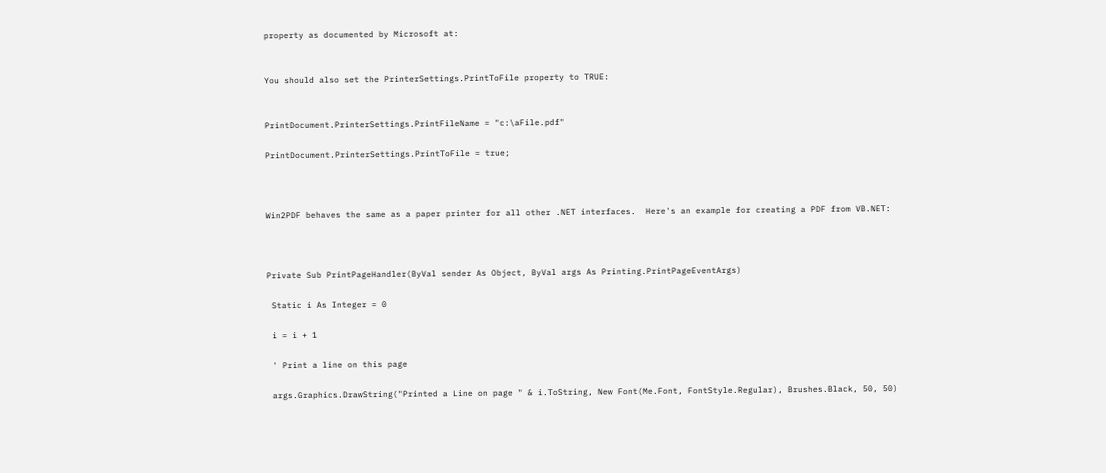property as documented by Microsoft at:


You should also set the PrinterSettings.PrintToFile property to TRUE:


PrintDocument.PrinterSettings.PrintFileName = "c:\aFile.pdf"

PrintDocument.PrinterSettings.PrintToFile = true;



Win2PDF behaves the same as a paper printer for all other .NET interfaces.  Here's an example for creating a PDF from VB.NET:



Private Sub PrintPageHandler(ByVal sender As Object, ByVal args As Printing.PrintPageEventArgs)

 Static i As Integer = 0

 i = i + 1

 ' Print a line on this page

 args.Graphics.DrawString("Printed a Line on page " & i.ToString, New Font(Me.Font, FontStyle.Regular), Brushes.Black, 50, 50)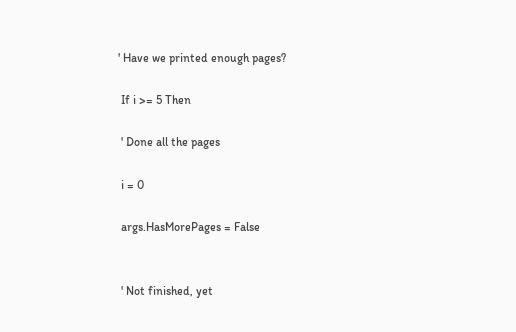' Have we printed enough pages?

 If i >= 5 Then

 ' Done all the pages

 i = 0

 args.HasMorePages = False


 ' Not finished, yet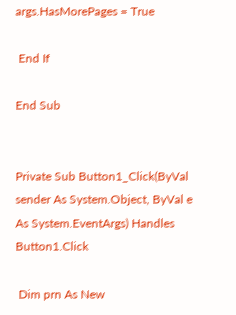args.HasMorePages = True

 End If

End Sub


Private Sub Button1_Click(ByVal sender As System.Object, ByVal e As System.EventArgs) Handles Button1.Click

 Dim prn As New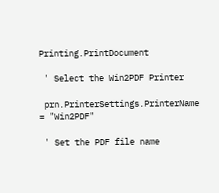Printing.PrintDocument

 ' Select the Win2PDF Printer

 prn.PrinterSettings.PrinterName = "Win2PDF"

 ' Set the PDF file name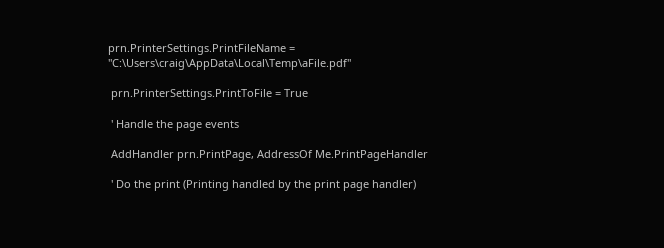prn.PrinterSettings.PrintFileName = "C:\Users\craig\AppData\Local\Temp\aFile.pdf"

 prn.PrinterSettings.PrintToFile = True

 ' Handle the page events

 AddHandler prn.PrintPage, AddressOf Me.PrintPageHandler

 ' Do the print (Printing handled by the print page handler)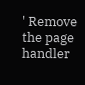' Remove the page handler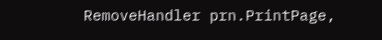RemoveHandler prn.PrintPage,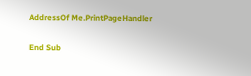AddressOf Me.PrintPageHandler

End Sub